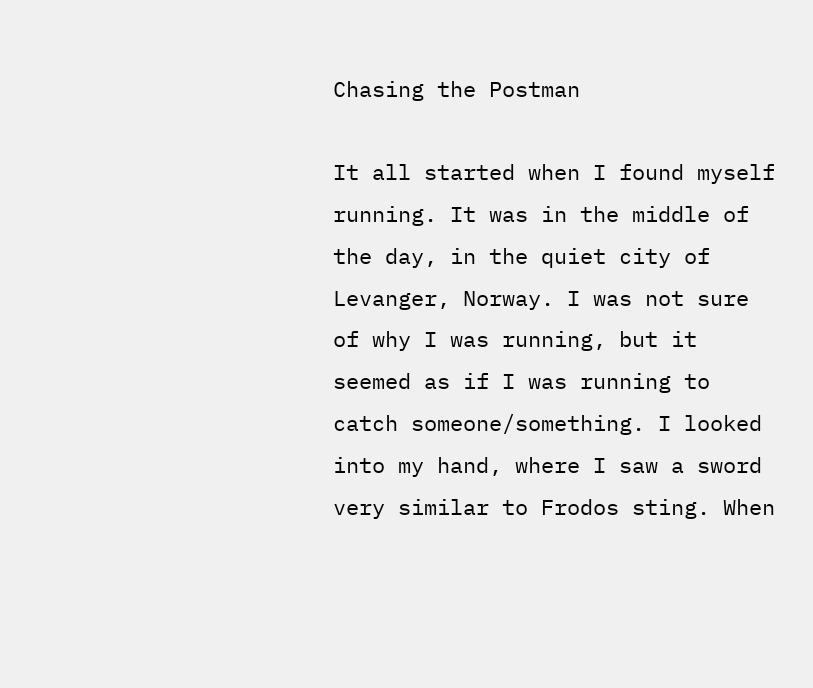Chasing the Postman

It all started when I found myself running. It was in the middle of the day, in the quiet city of Levanger, Norway. I was not sure of why I was running, but it seemed as if I was running to catch someone/something. I looked into my hand, where I saw a sword very similar to Frodos sting. When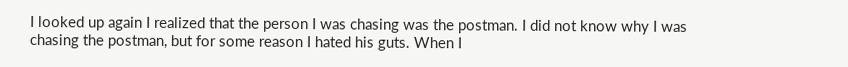I looked up again I realized that the person I was chasing was the postman. I did not know why I was chasing the postman, but for some reason I hated his guts. When I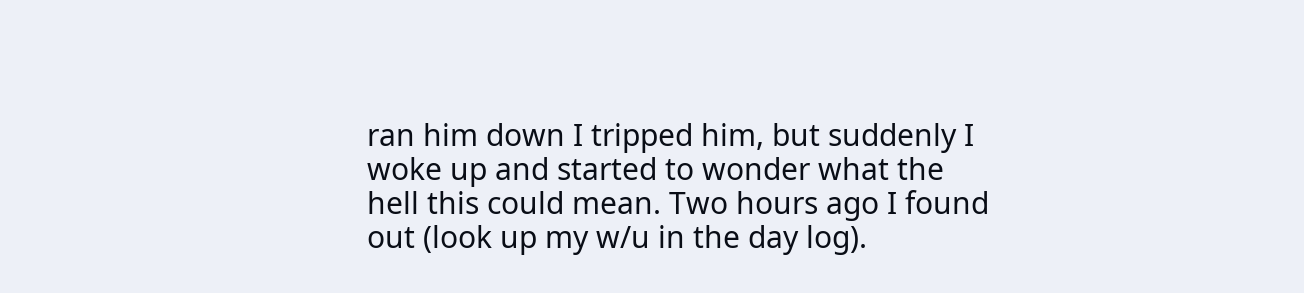ran him down I tripped him, but suddenly I woke up and started to wonder what the hell this could mean. Two hours ago I found out (look up my w/u in the day log).